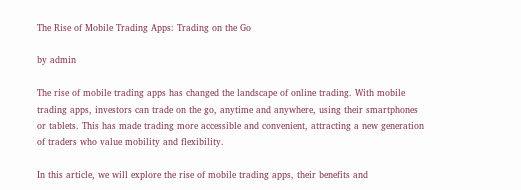The Rise of Mobile Trading Apps: Trading on the Go

by admin

The rise of mobile trading apps has changed the landscape of online trading. With mobile trading apps, investors can trade on the go, anytime and anywhere, using their smartphones or tablets. This has made trading more accessible and convenient, attracting a new generation of traders who value mobility and flexibility.

In this article, we will explore the rise of mobile trading apps, their benefits and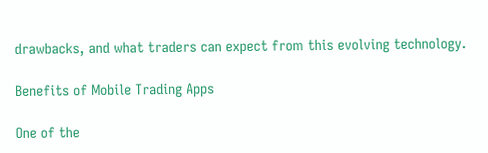drawbacks, and what traders can expect from this evolving technology.

Benefits of Mobile Trading Apps

One of the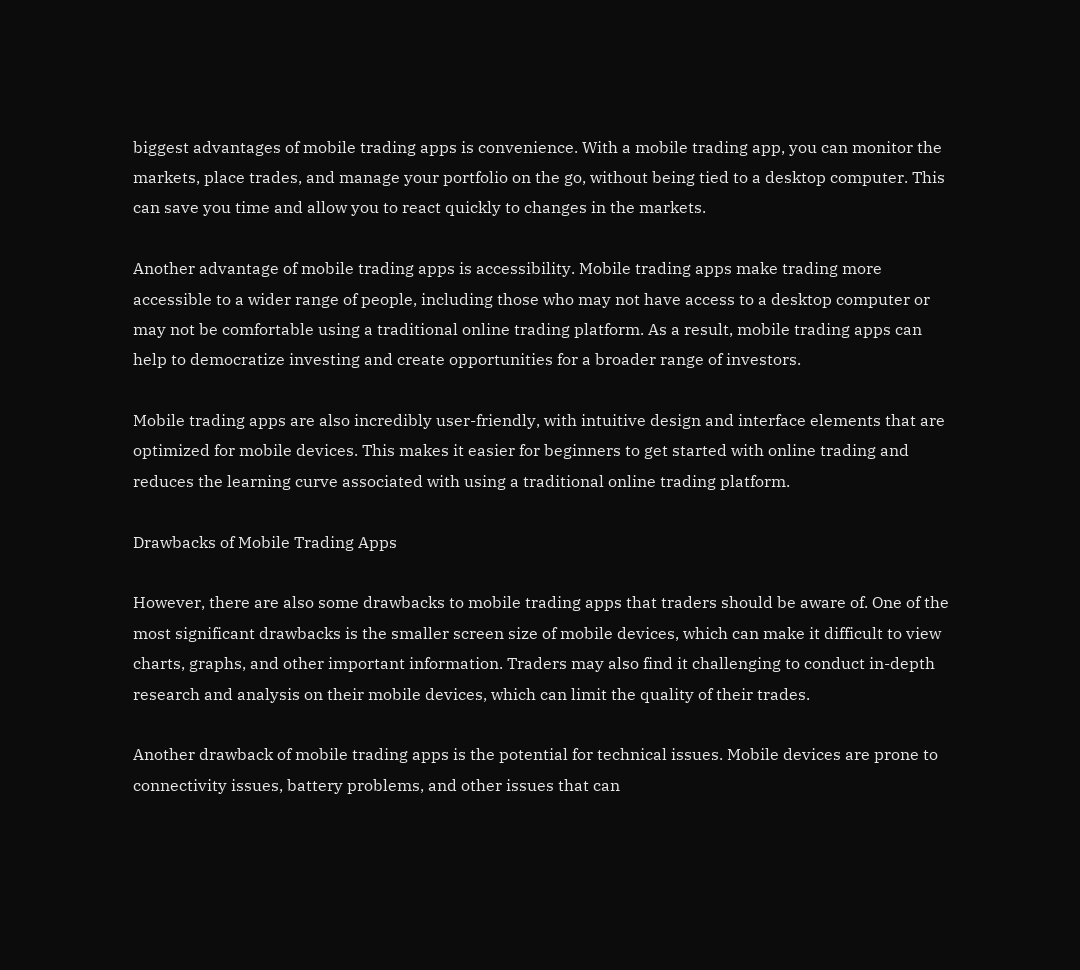biggest advantages of mobile trading apps is convenience. With a mobile trading app, you can monitor the markets, place trades, and manage your portfolio on the go, without being tied to a desktop computer. This can save you time and allow you to react quickly to changes in the markets.

Another advantage of mobile trading apps is accessibility. Mobile trading apps make trading more accessible to a wider range of people, including those who may not have access to a desktop computer or may not be comfortable using a traditional online trading platform. As a result, mobile trading apps can help to democratize investing and create opportunities for a broader range of investors.

Mobile trading apps are also incredibly user-friendly, with intuitive design and interface elements that are optimized for mobile devices. This makes it easier for beginners to get started with online trading and reduces the learning curve associated with using a traditional online trading platform.

Drawbacks of Mobile Trading Apps

However, there are also some drawbacks to mobile trading apps that traders should be aware of. One of the most significant drawbacks is the smaller screen size of mobile devices, which can make it difficult to view charts, graphs, and other important information. Traders may also find it challenging to conduct in-depth research and analysis on their mobile devices, which can limit the quality of their trades.

Another drawback of mobile trading apps is the potential for technical issues. Mobile devices are prone to connectivity issues, battery problems, and other issues that can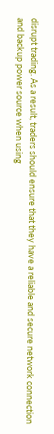disrupt trading. As a result, traders should ensure that they have a reliable and secure network connection and backup power source when using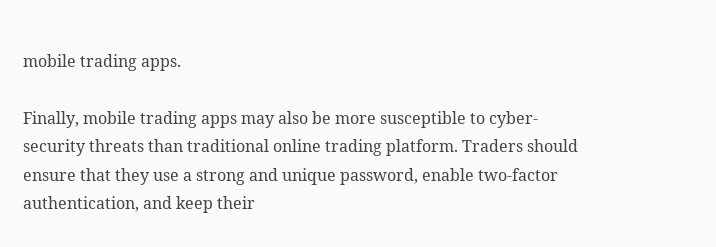mobile trading apps.

Finally, mobile trading apps may also be more susceptible to cyber-security threats than traditional online trading platform. Traders should ensure that they use a strong and unique password, enable two-factor authentication, and keep their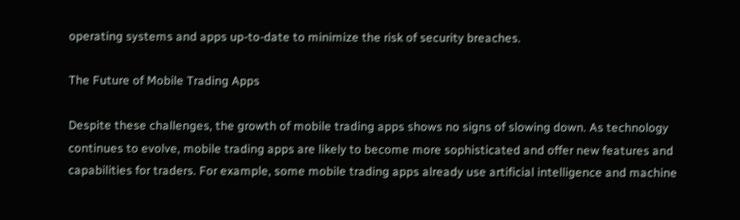operating systems and apps up-to-date to minimize the risk of security breaches.

The Future of Mobile Trading Apps

Despite these challenges, the growth of mobile trading apps shows no signs of slowing down. As technology continues to evolve, mobile trading apps are likely to become more sophisticated and offer new features and capabilities for traders. For example, some mobile trading apps already use artificial intelligence and machine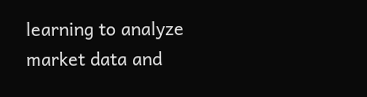learning to analyze market data and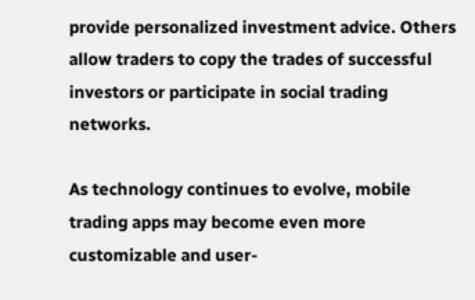provide personalized investment advice. Others allow traders to copy the trades of successful investors or participate in social trading networks.

As technology continues to evolve, mobile trading apps may become even more customizable and user-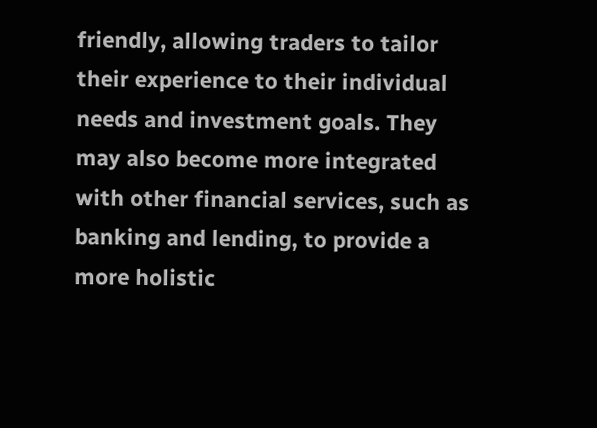friendly, allowing traders to tailor their experience to their individual needs and investment goals. They may also become more integrated with other financial services, such as banking and lending, to provide a more holistic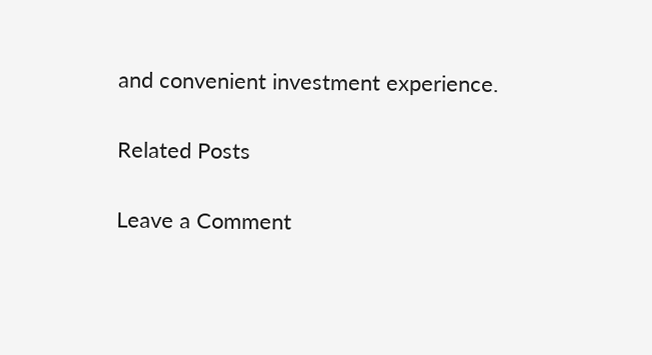and convenient investment experience.

Related Posts

Leave a Comment